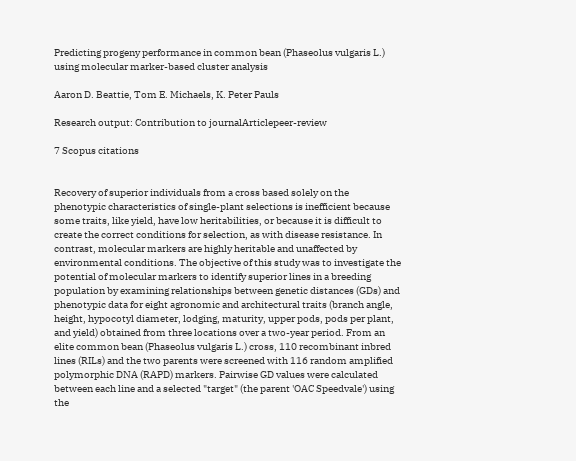Predicting progeny performance in common bean (Phaseolus vulgaris L.) using molecular marker-based cluster analysis

Aaron D. Beattie, Tom E. Michaels, K. Peter Pauls

Research output: Contribution to journalArticlepeer-review

7 Scopus citations


Recovery of superior individuals from a cross based solely on the phenotypic characteristics of single-plant selections is inefficient because some traits, like yield, have low heritabilities, or because it is difficult to create the correct conditions for selection, as with disease resistance. In contrast, molecular markers are highly heritable and unaffected by environmental conditions. The objective of this study was to investigate the potential of molecular markers to identify superior lines in a breeding population by examining relationships between genetic distances (GDs) and phenotypic data for eight agronomic and architectural traits (branch angle, height, hypocotyl diameter, lodging, maturity, upper pods, pods per plant, and yield) obtained from three locations over a two-year period. From an elite common bean (Phaseolus vulgaris L.) cross, 110 recombinant inbred lines (RILs) and the two parents were screened with 116 random amplified polymorphic DNA (RAPD) markers. Pairwise GD values were calculated between each line and a selected "target" (the parent 'OAC Speedvale') using the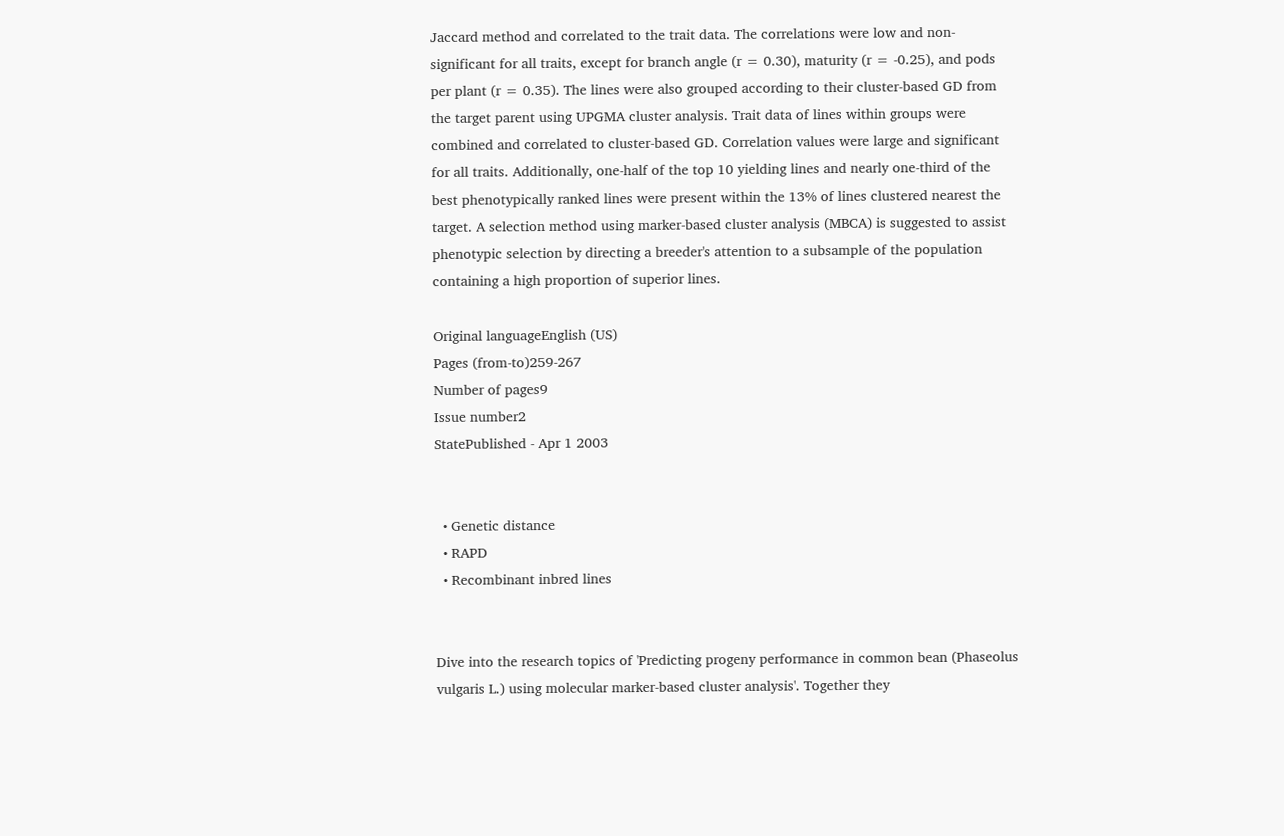Jaccard method and correlated to the trait data. The correlations were low and non-significant for all traits, except for branch angle (r = 0.30), maturity (r = -0.25), and pods per plant (r = 0.35). The lines were also grouped according to their cluster-based GD from the target parent using UPGMA cluster analysis. Trait data of lines within groups were combined and correlated to cluster-based GD. Correlation values were large and significant for all traits. Additionally, one-half of the top 10 yielding lines and nearly one-third of the best phenotypically ranked lines were present within the 13% of lines clustered nearest the target. A selection method using marker-based cluster analysis (MBCA) is suggested to assist phenotypic selection by directing a breeder's attention to a subsample of the population containing a high proportion of superior lines.

Original languageEnglish (US)
Pages (from-to)259-267
Number of pages9
Issue number2
StatePublished - Apr 1 2003


  • Genetic distance
  • RAPD
  • Recombinant inbred lines


Dive into the research topics of 'Predicting progeny performance in common bean (Phaseolus vulgaris L.) using molecular marker-based cluster analysis'. Together they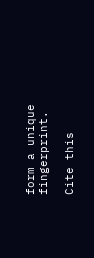form a unique fingerprint.

Cite this